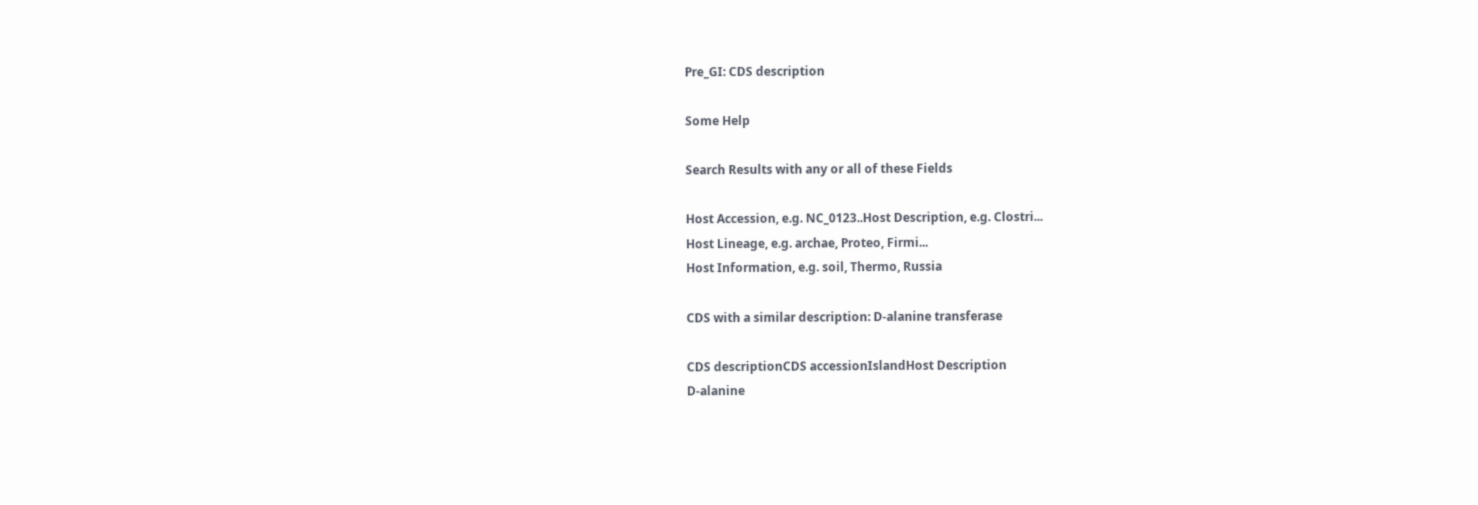Pre_GI: CDS description

Some Help

Search Results with any or all of these Fields

Host Accession, e.g. NC_0123..Host Description, e.g. Clostri...
Host Lineage, e.g. archae, Proteo, Firmi...
Host Information, e.g. soil, Thermo, Russia

CDS with a similar description: D-alanine transferase

CDS descriptionCDS accessionIslandHost Description
D-alanine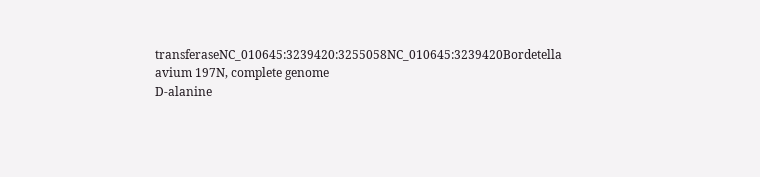transferaseNC_010645:3239420:3255058NC_010645:3239420Bordetella avium 197N, complete genome
D-alanine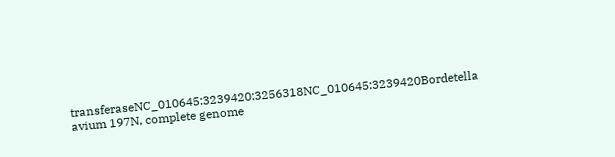transferaseNC_010645:3239420:3256318NC_010645:3239420Bordetella avium 197N, complete genome